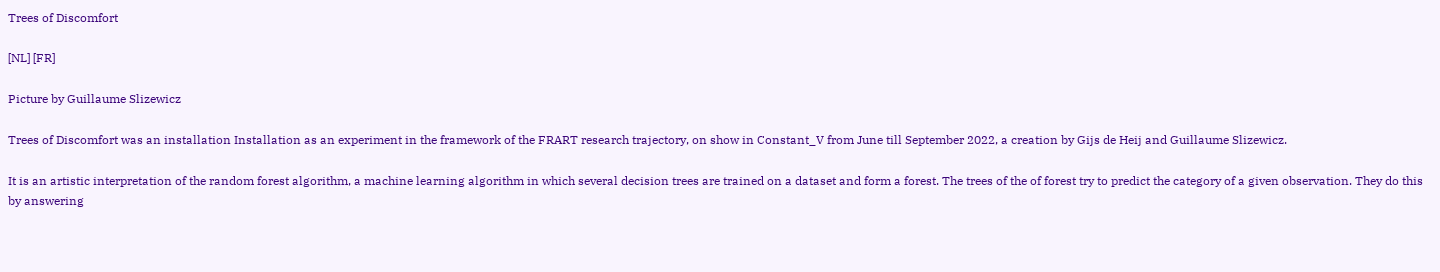Trees of Discomfort

[NL] [FR]

Picture by Guillaume Slizewicz

Trees of Discomfort was an installation Installation as an experiment in the framework of the FRART research trajectory, on show in Constant_V from June till September 2022, a creation by Gijs de Heij and Guillaume Slizewicz.

It is an artistic interpretation of the random forest algorithm, a machine learning algorithm in which several decision trees are trained on a dataset and form a forest. The trees of the of forest try to predict the category of a given observation. They do this by answering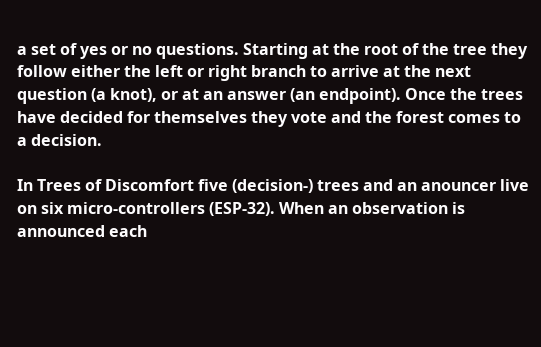a set of yes or no questions. Starting at the root of the tree they follow either the left or right branch to arrive at the next question (a knot), or at an answer (an endpoint). Once the trees have decided for themselves they vote and the forest comes to a decision.

In Trees of Discomfort five (decision-) trees and an anouncer live on six micro-controllers (ESP-32). When an observation is announced each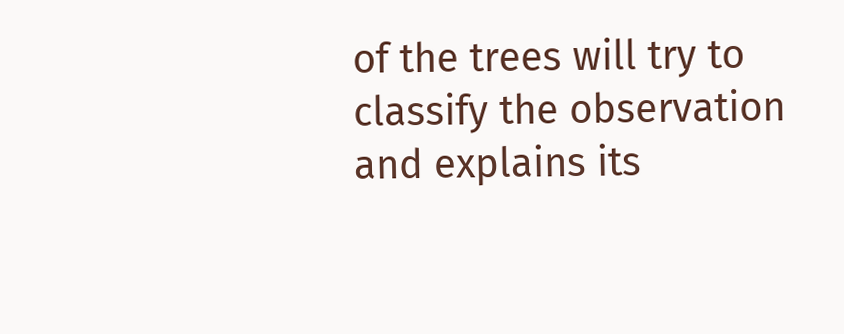of the trees will try to classify the observation and explains its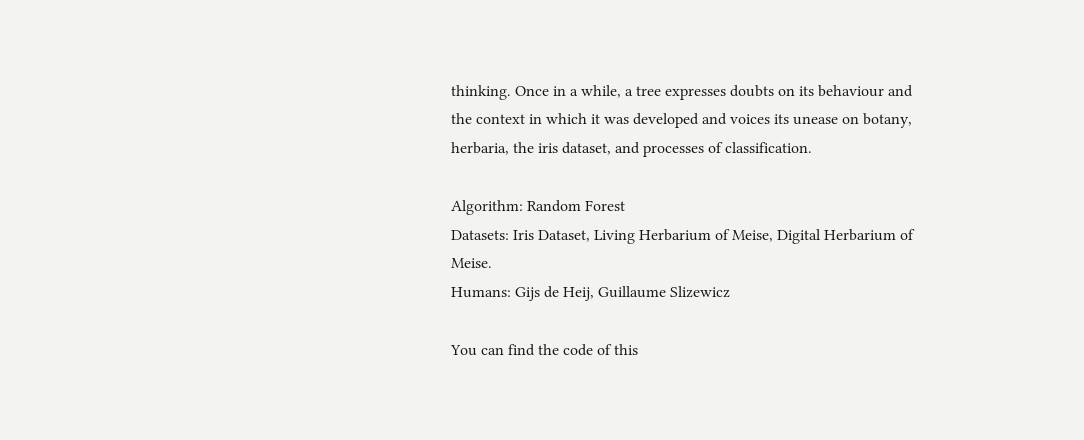thinking. Once in a while, a tree expresses doubts on its behaviour and the context in which it was developed and voices its unease on botany, herbaria, the iris dataset, and processes of classification.

Algorithm: Random Forest
Datasets: Iris Dataset, Living Herbarium of Meise, Digital Herbarium of Meise.
Humans: Gijs de Heij, Guillaume Slizewicz

You can find the code of this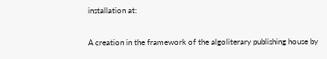installation at:

A creation in the framework of the algoliterary publishing house by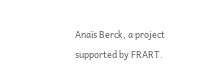Anaïs Berck, a project supported by FRART.